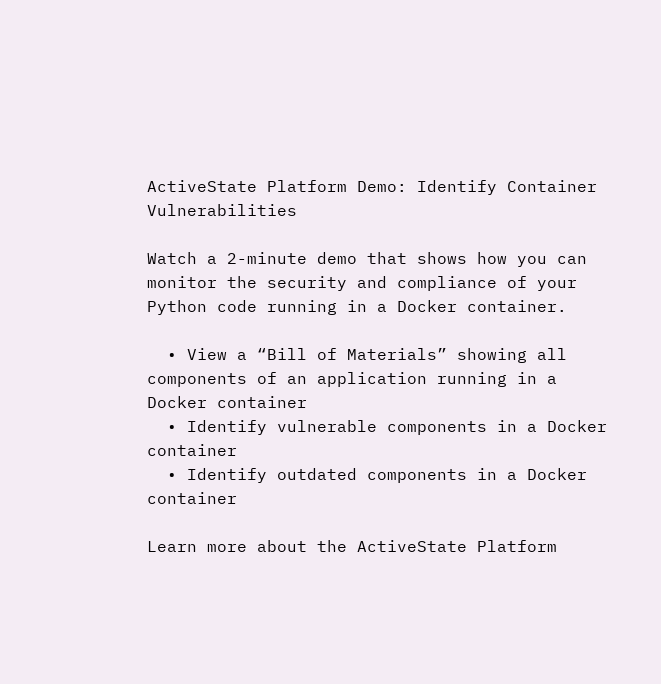ActiveState Platform Demo: Identify Container Vulnerabilities

Watch a 2-minute demo that shows how you can monitor the security and compliance of your Python code running in a Docker container.

  • View a “Bill of Materials” showing all components of an application running in a Docker container
  • Identify vulnerable components in a Docker container
  • Identify outdated components in a Docker container

Learn more about the ActiveState Platform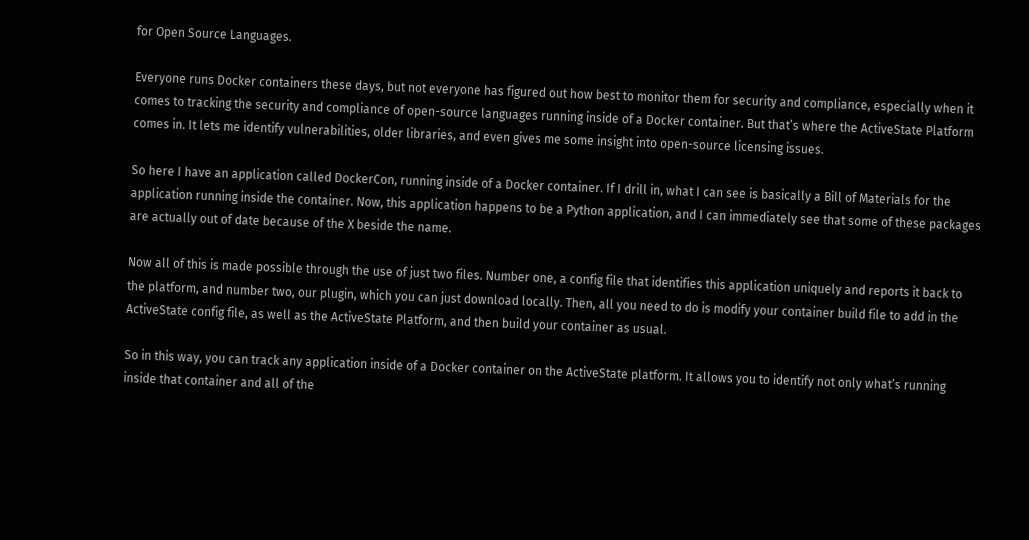for Open Source Languages.

Everyone runs Docker containers these days, but not everyone has figured out how best to monitor them for security and compliance, especially when it comes to tracking the security and compliance of open-source languages running inside of a Docker container. But that’s where the ActiveState Platform comes in. It lets me identify vulnerabilities, older libraries, and even gives me some insight into open-source licensing issues.

So here I have an application called DockerCon, running inside of a Docker container. If I drill in, what I can see is basically a Bill of Materials for the application running inside the container. Now, this application happens to be a Python application, and I can immediately see that some of these packages are actually out of date because of the X beside the name.

Now all of this is made possible through the use of just two files. Number one, a config file that identifies this application uniquely and reports it back to the platform, and number two, our plugin, which you can just download locally. Then, all you need to do is modify your container build file to add in the ActiveState config file, as well as the ActiveState Platform, and then build your container as usual.

So in this way, you can track any application inside of a Docker container on the ActiveState platform. It allows you to identify not only what’s running inside that container and all of the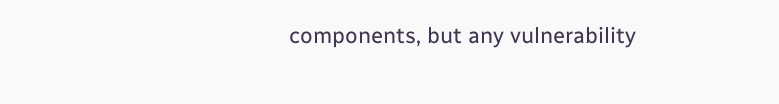components, but any vulnerability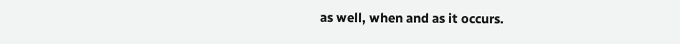as well, when and as it occurs.